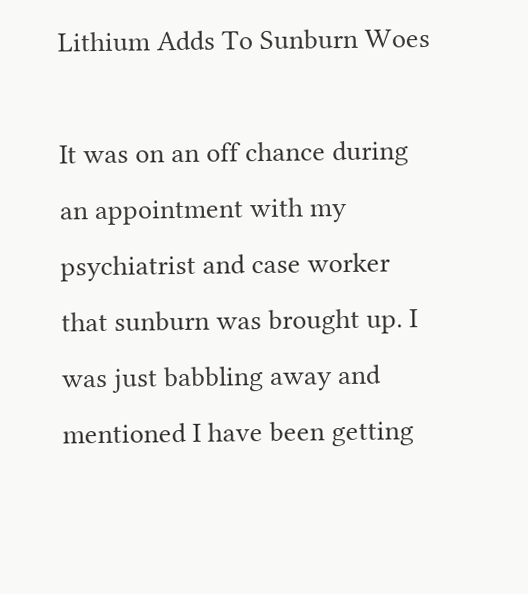Lithium Adds To Sunburn Woes

It was on an off chance during an appointment with my psychiatrist and case worker that sunburn was brought up. I was just babbling away and mentioned I have been getting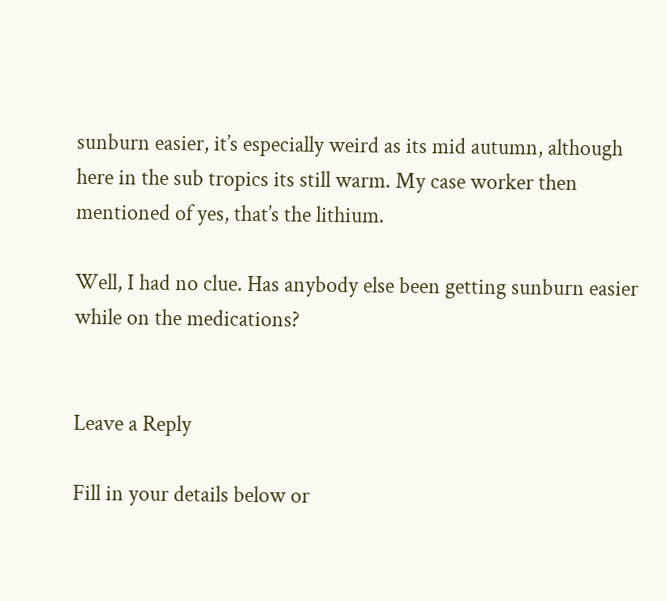sunburn easier, it’s especially weird as its mid autumn, although here in the sub tropics its still warm. My case worker then mentioned of yes, that’s the lithium.

Well, I had no clue. Has anybody else been getting sunburn easier while on the medications?


Leave a Reply

Fill in your details below or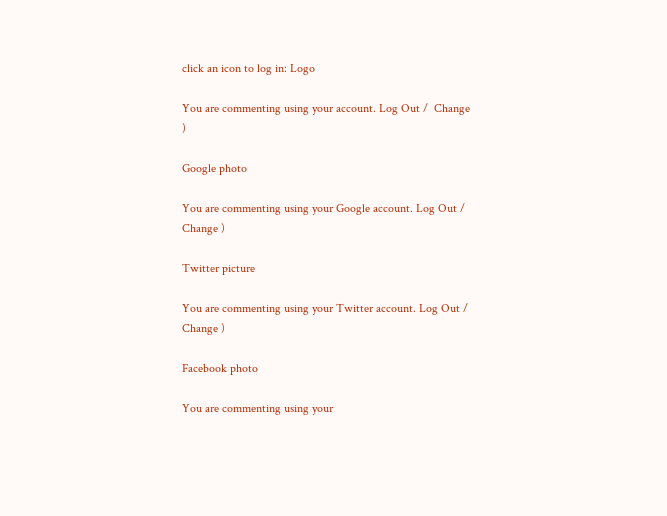click an icon to log in: Logo

You are commenting using your account. Log Out /  Change )

Google photo

You are commenting using your Google account. Log Out /  Change )

Twitter picture

You are commenting using your Twitter account. Log Out /  Change )

Facebook photo

You are commenting using your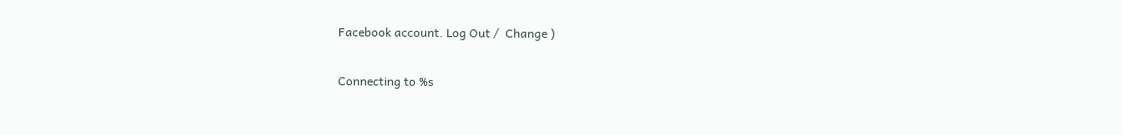Facebook account. Log Out /  Change )

Connecting to %s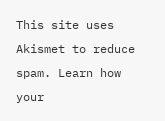This site uses Akismet to reduce spam. Learn how your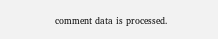comment data is processed.